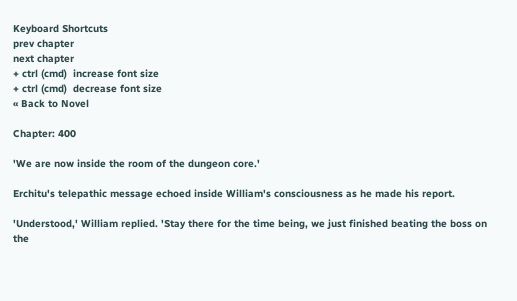Keyboard Shortcuts
prev chapter
next chapter
+ ctrl (cmd)  increase font size
+ ctrl (cmd)  decrease font size
« Back to Novel

Chapter: 400

'We are now inside the room of the dungeon core.'

Erchitu's telepathic message echoed inside William's consciousness as he made his report.

'Understood,' William replied. 'Stay there for the time being, we just finished beating the boss on the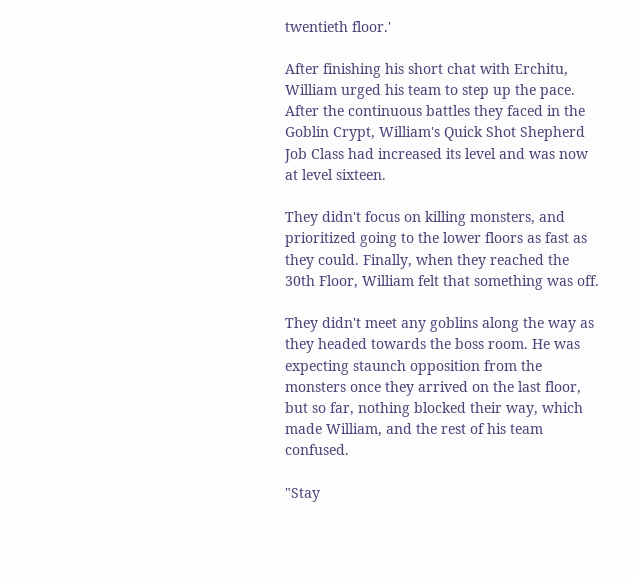twentieth floor.'

After finishing his short chat with Erchitu, William urged his team to step up the pace. After the continuous battles they faced in the Goblin Crypt, William's Quick Shot Shepherd Job Class had increased its level and was now at level sixteen.

They didn't focus on killing monsters, and prioritized going to the lower floors as fast as they could. Finally, when they reached the 30th Floor, William felt that something was off.

They didn't meet any goblins along the way as they headed towards the boss room. He was expecting staunch opposition from the monsters once they arrived on the last floor, but so far, nothing blocked their way, which made William, and the rest of his team confused.

"Stay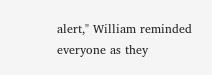alert," William reminded everyone as they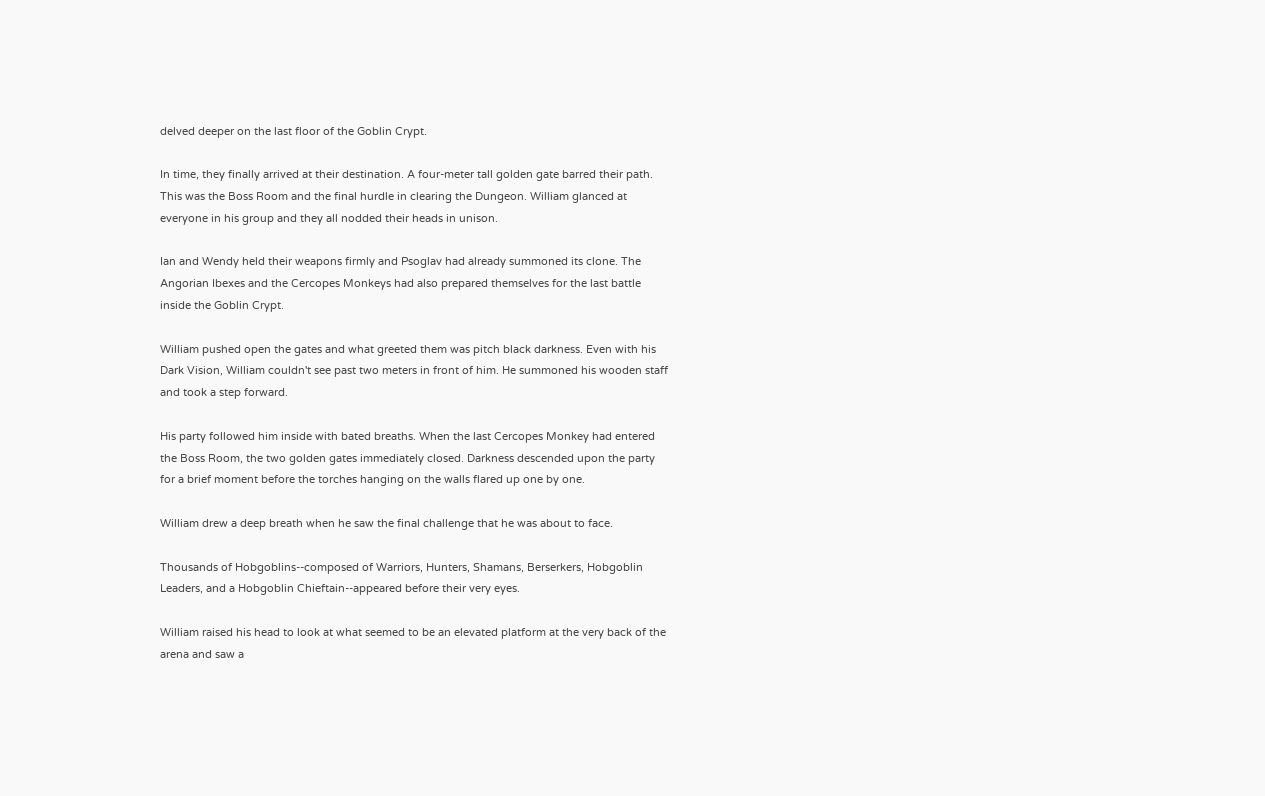delved deeper on the last floor of the Goblin Crypt.

In time, they finally arrived at their destination. A four-meter tall golden gate barred their path. This was the Boss Room and the final hurdle in clearing the Dungeon. William glanced at everyone in his group and they all nodded their heads in unison.

Ian and Wendy held their weapons firmly and Psoglav had already summoned its clone. The Angorian Ibexes and the Cercopes Monkeys had also prepared themselves for the last battle inside the Goblin Crypt.

William pushed open the gates and what greeted them was pitch black darkness. Even with his Dark Vision, William couldn't see past two meters in front of him. He summoned his wooden staff and took a step forward.

His party followed him inside with bated breaths. When the last Cercopes Monkey had entered the Boss Room, the two golden gates immediately closed. Darkness descended upon the party for a brief moment before the torches hanging on the walls flared up one by one.

William drew a deep breath when he saw the final challenge that he was about to face.

Thousands of Hobgoblins--composed of Warriors, Hunters, Shamans, Berserkers, Hobgoblin Leaders, and a Hobgoblin Chieftain--appeared before their very eyes.

William raised his head to look at what seemed to be an elevated platform at the very back of the arena and saw a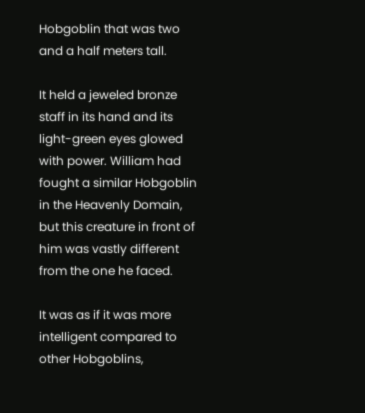Hobgoblin that was two and a half meters tall.

It held a jeweled bronze staff in its hand and its light-green eyes glowed with power. William had fought a similar Hobgoblin in the Heavenly Domain, but this creature in front of him was vastly different from the one he faced.

It was as if it was more intelligent compared to other Hobgoblins,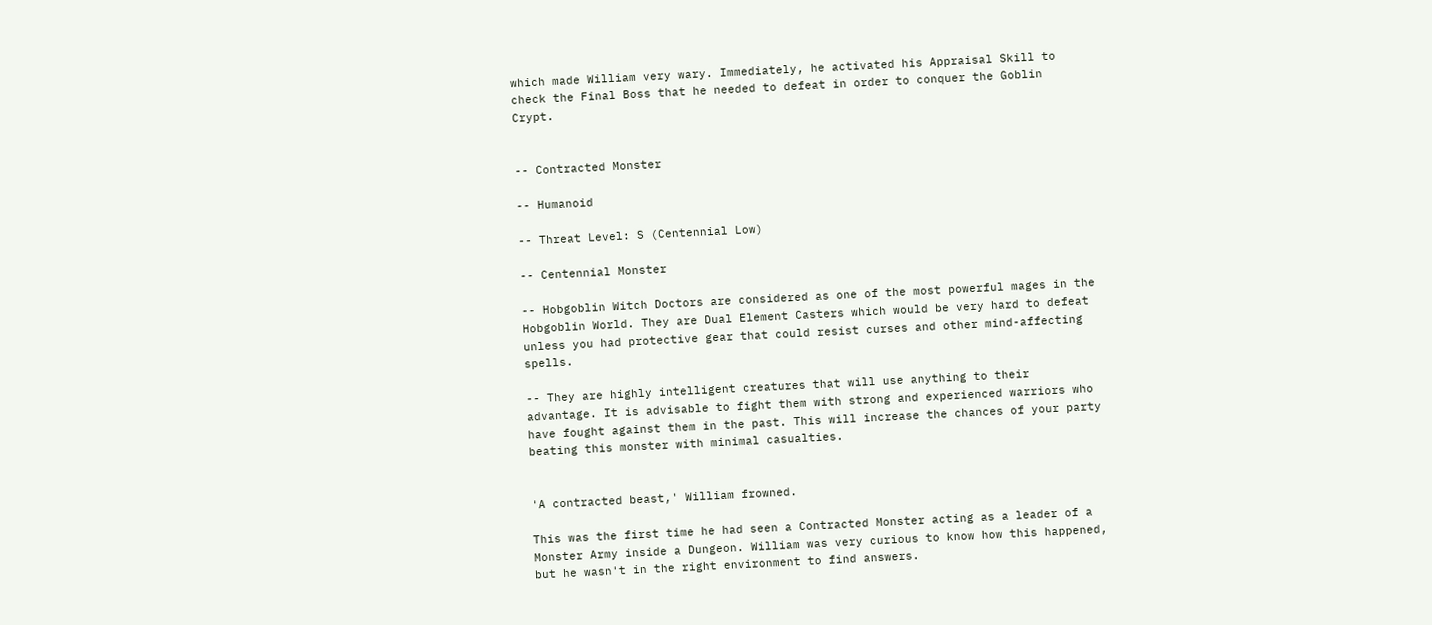which made William very wary. Immediately, he activated his Appraisal Skill to check the Final Boss that he needed to defeat in order to conquer the Goblin Crypt.


-- Contracted Monster

-- Humanoid

-- Threat Level: S (Centennial Low)

-- Centennial Monster

-- Hobgoblin Witch Doctors are considered as one of the most powerful mages in the Hobgoblin World. They are Dual Element Casters which would be very hard to defeat unless you had protective gear that could resist curses and other mind-affecting spells.

-- They are highly intelligent creatures that will use anything to their advantage. It is advisable to fight them with strong and experienced warriors who have fought against them in the past. This will increase the chances of your party beating this monster with minimal casualties.


'A contracted beast,' William frowned.

This was the first time he had seen a Contracted Monster acting as a leader of a Monster Army inside a Dungeon. William was very curious to know how this happened, but he wasn't in the right environment to find answers.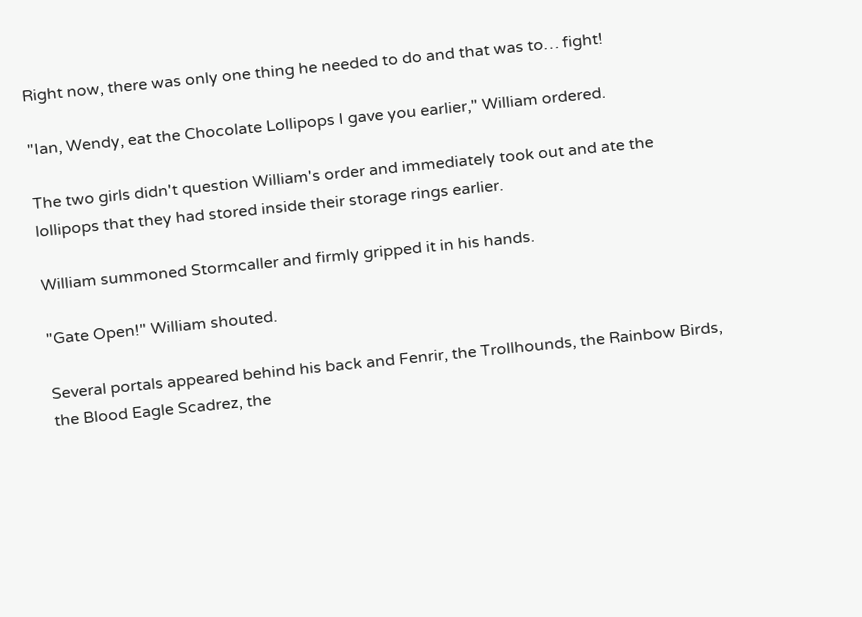Right now, there was only one thing he needed to do and that was to… fight!

"Ian, Wendy, eat the Chocolate Lollipops I gave you earlier," William ordered.

The two girls didn't question William's order and immediately took out and ate the lollipops that they had stored inside their storage rings earlier.

William summoned Stormcaller and firmly gripped it in his hands.

"Gate Open!" William shouted.

Several portals appeared behind his back and Fenrir, the Trollhounds, the Rainbow Birds, the Blood Eagle Scadrez, the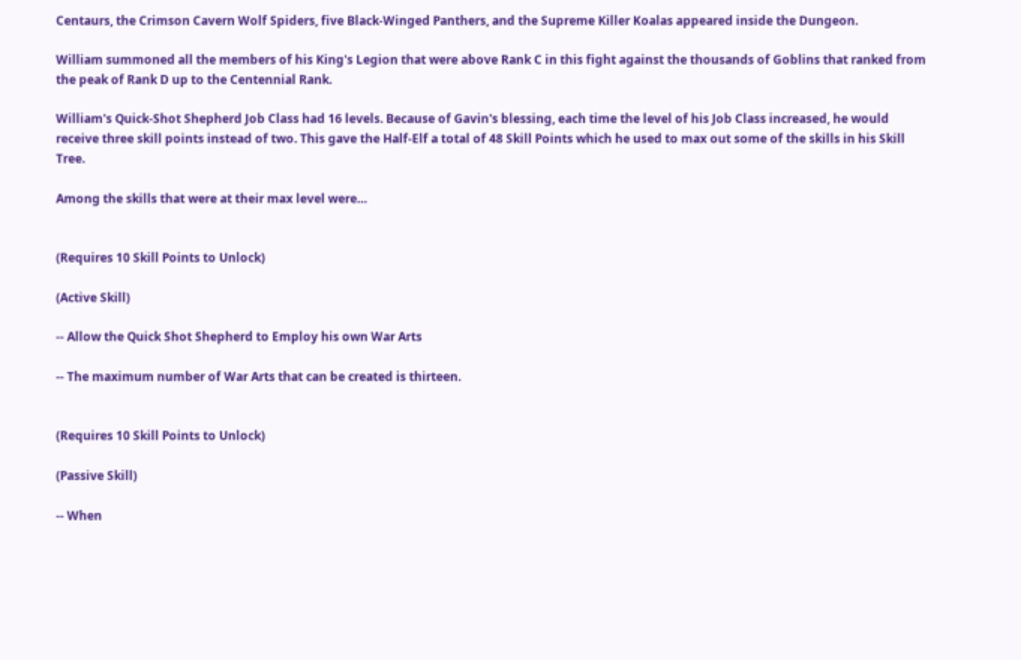Centaurs, the Crimson Cavern Wolf Spiders, five Black-Winged Panthers, and the Supreme Killer Koalas appeared inside the Dungeon.

William summoned all the members of his King's Legion that were above Rank C in this fight against the thousands of Goblins that ranked from the peak of Rank D up to the Centennial Rank.

William's Quick-Shot Shepherd Job Class had 16 levels. Because of Gavin's blessing, each time the level of his Job Class increased, he would receive three skill points instead of two. This gave the Half-Elf a total of 48 Skill Points which he used to max out some of the skills in his Skill Tree.

Among the skills that were at their max level were…


(Requires 10 Skill Points to Unlock)

(Active Skill)

-- Allow the Quick Shot Shepherd to Employ his own War Arts

-- The maximum number of War Arts that can be created is thirteen.


(Requires 10 Skill Points to Unlock)

(Passive Skill)

-- When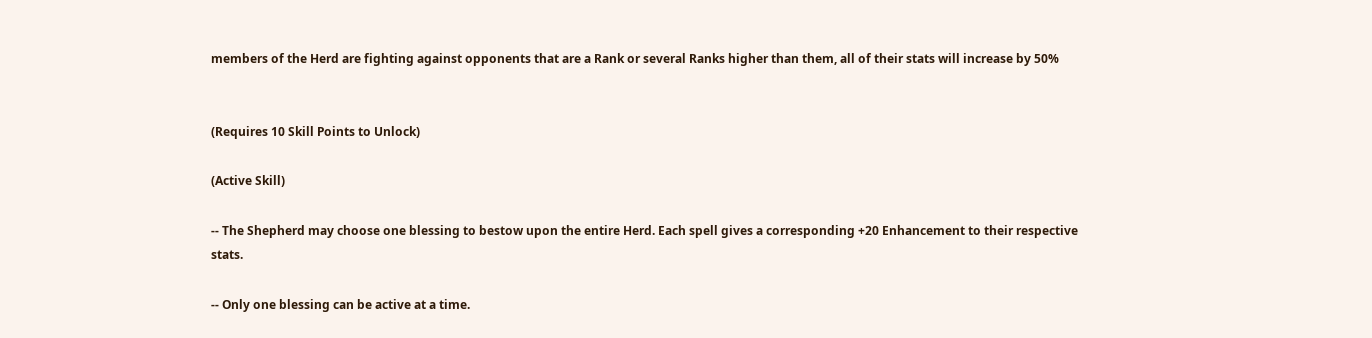members of the Herd are fighting against opponents that are a Rank or several Ranks higher than them, all of their stats will increase by 50%


(Requires 10 Skill Points to Unlock)

(Active Skill)

-- The Shepherd may choose one blessing to bestow upon the entire Herd. Each spell gives a corresponding +20 Enhancement to their respective stats.

-- Only one blessing can be active at a time.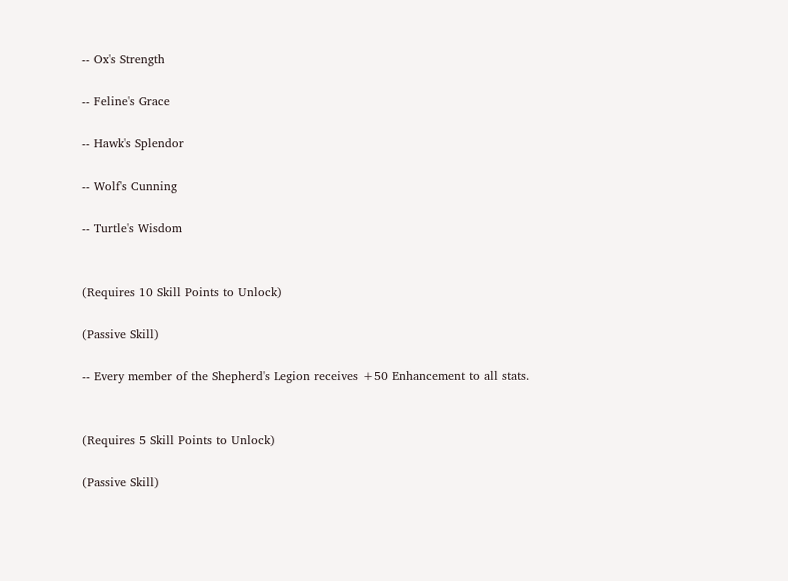-- Ox's Strength

-- Feline's Grace

-- Hawk's Splendor

-- Wolf's Cunning

-- Turtle's Wisdom


(Requires 10 Skill Points to Unlock)

(Passive Skill)

-- Every member of the Shepherd's Legion receives +50 Enhancement to all stats.


(Requires 5 Skill Points to Unlock)

(Passive Skill)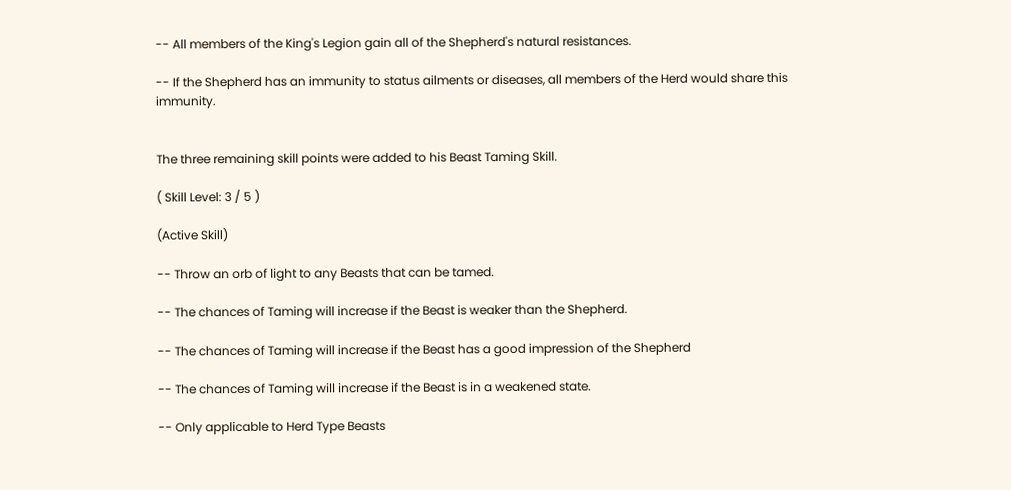-- All members of the King's Legion gain all of the Shepherd's natural resistances.

-- If the Shepherd has an immunity to status ailments or diseases, all members of the Herd would share this immunity.


The three remaining skill points were added to his Beast Taming Skill.

( Skill Level: 3 / 5 )

(Active Skill)

-- Throw an orb of light to any Beasts that can be tamed.

-- The chances of Taming will increase if the Beast is weaker than the Shepherd.

-- The chances of Taming will increase if the Beast has a good impression of the Shepherd

-- The chances of Taming will increase if the Beast is in a weakened state.

-- Only applicable to Herd Type Beasts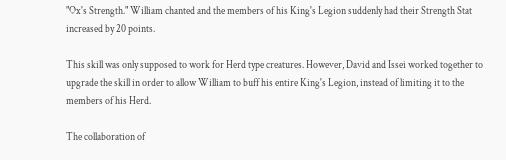"Ox's Strength." William chanted and the members of his King's Legion suddenly had their Strength Stat increased by 20 points.

This skill was only supposed to work for Herd type creatures. However, David and Issei worked together to upgrade the skill in order to allow William to buff his entire King's Legion, instead of limiting it to the members of his Herd.

The collaboration of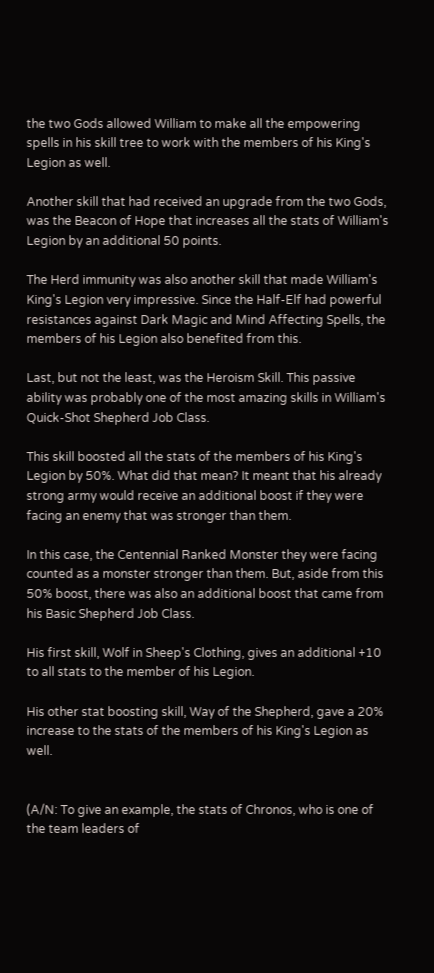the two Gods allowed William to make all the empowering spells in his skill tree to work with the members of his King's Legion as well.

Another skill that had received an upgrade from the two Gods, was the Beacon of Hope that increases all the stats of William's Legion by an additional 50 points.

The Herd immunity was also another skill that made William's King's Legion very impressive. Since the Half-Elf had powerful resistances against Dark Magic and Mind Affecting Spells, the members of his Legion also benefited from this.

Last, but not the least, was the Heroism Skill. This passive ability was probably one of the most amazing skills in William's Quick-Shot Shepherd Job Class.

This skill boosted all the stats of the members of his King's Legion by 50%. What did that mean? It meant that his already strong army would receive an additional boost if they were facing an enemy that was stronger than them.

In this case, the Centennial Ranked Monster they were facing counted as a monster stronger than them. But, aside from this 50% boost, there was also an additional boost that came from his Basic Shepherd Job Class.

His first skill, Wolf in Sheep's Clothing, gives an additional +10 to all stats to the member of his Legion.

His other stat boosting skill, Way of the Shepherd, gave a 20% increase to the stats of the members of his King's Legion as well.


(A/N: To give an example, the stats of Chronos, who is one of the team leaders of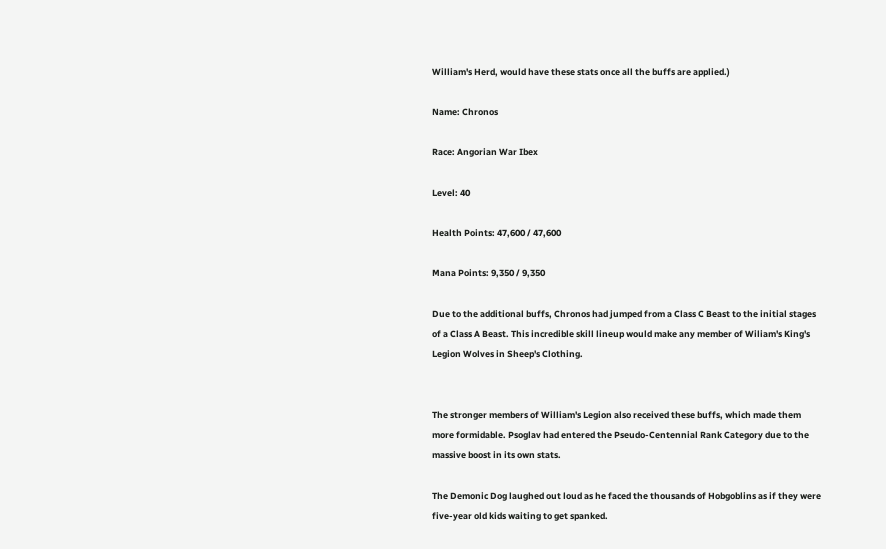William's Herd, would have these stats once all the buffs are applied.)

Name: Chronos

Race: Angorian War Ibex

Level: 40

Health Points: 47,600 / 47,600

Mana Points: 9,350 / 9,350

Due to the additional buffs, Chronos had jumped from a Class C Beast to the initial stages of a Class A Beast. This incredible skill lineup would make any member of Wiliam's King's Legion Wolves in Sheep's Clothing.


The stronger members of William's Legion also received these buffs, which made them more formidable. Psoglav had entered the Pseudo-Centennial Rank Category due to the massive boost in its own stats.

The Demonic Dog laughed out loud as he faced the thousands of Hobgoblins as if they were five-year old kids waiting to get spanked.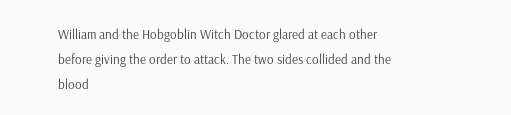William and the Hobgoblin Witch Doctor glared at each other before giving the order to attack. The two sides collided and the blood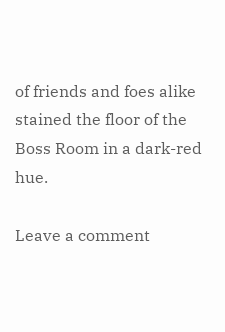of friends and foes alike stained the floor of the Boss Room in a dark-red hue.

Leave a comment